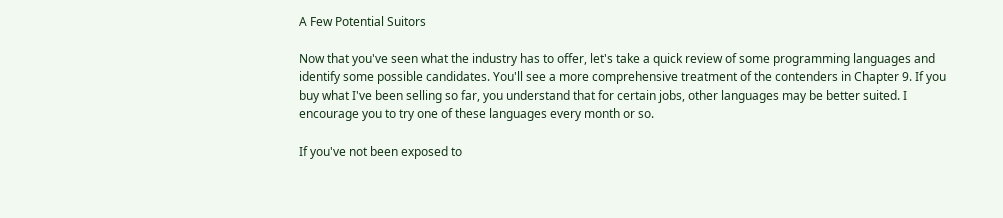A Few Potential Suitors

Now that you've seen what the industry has to offer, let's take a quick review of some programming languages and identify some possible candidates. You'll see a more comprehensive treatment of the contenders in Chapter 9. If you buy what I've been selling so far, you understand that for certain jobs, other languages may be better suited. I encourage you to try one of these languages every month or so.

If you've not been exposed to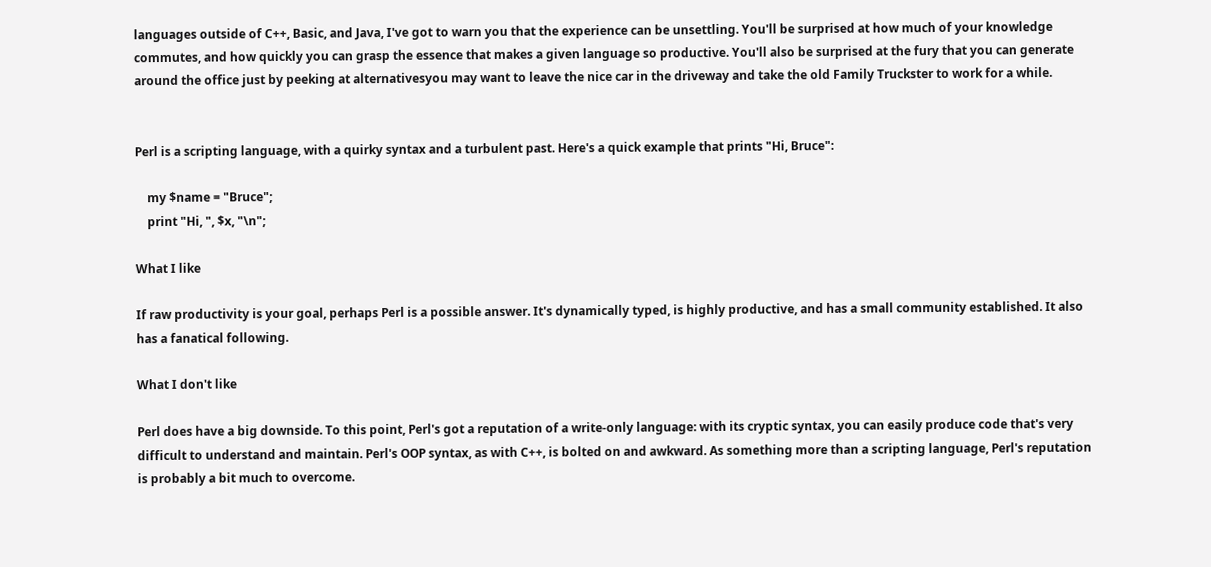languages outside of C++, Basic, and Java, I've got to warn you that the experience can be unsettling. You'll be surprised at how much of your knowledge commutes, and how quickly you can grasp the essence that makes a given language so productive. You'll also be surprised at the fury that you can generate around the office just by peeking at alternativesyou may want to leave the nice car in the driveway and take the old Family Truckster to work for a while.


Perl is a scripting language, with a quirky syntax and a turbulent past. Here's a quick example that prints "Hi, Bruce":

    my $name = "Bruce";
    print "Hi, ", $x, "\n";

What I like

If raw productivity is your goal, perhaps Perl is a possible answer. It's dynamically typed, is highly productive, and has a small community established. It also has a fanatical following.

What I don't like

Perl does have a big downside. To this point, Perl's got a reputation of a write-only language: with its cryptic syntax, you can easily produce code that's very difficult to understand and maintain. Perl's OOP syntax, as with C++, is bolted on and awkward. As something more than a scripting language, Perl's reputation is probably a bit much to overcome.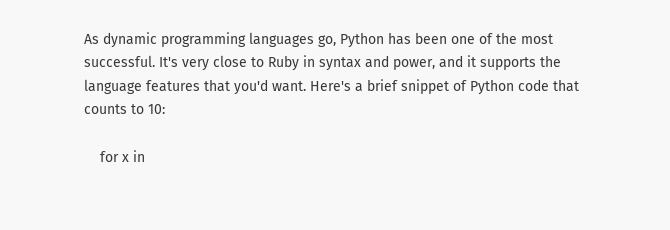As dynamic programming languages go, Python has been one of the most successful. It's very close to Ruby in syntax and power, and it supports the language features that you'd want. Here's a brief snippet of Python code that counts to 10:

    for x in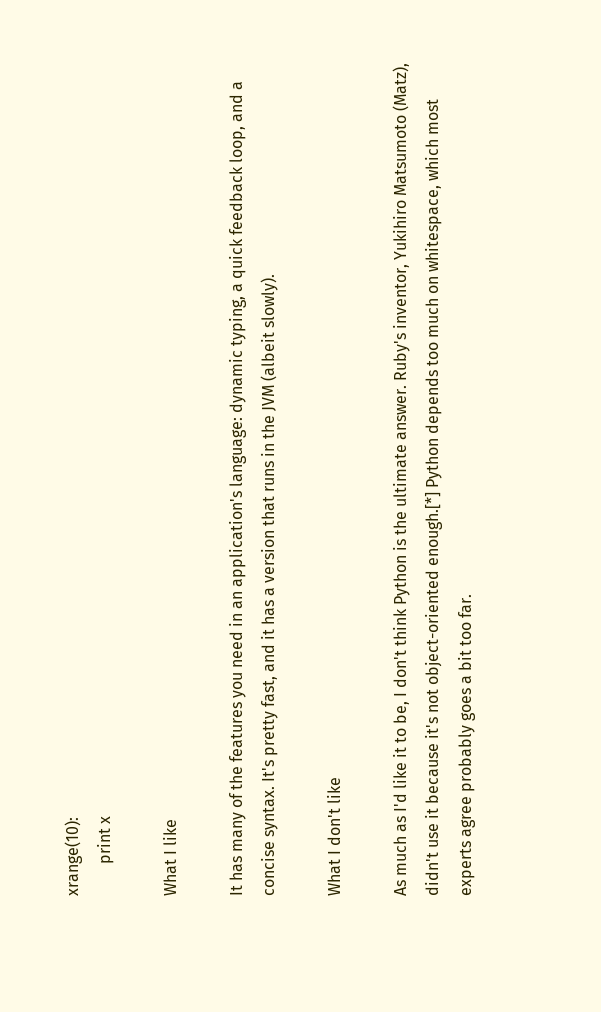xrange(10):
        print x

What I like

It has many of the features you need in an application's language: dynamic typing, a quick feedback loop, and a concise syntax. It's pretty fast, and it has a version that runs in the JVM (albeit slowly).

What I don't like

As much as I'd like it to be, I don't think Python is the ultimate answer. Ruby's inventor, Yukihiro Matsumoto (Matz), didn't use it because it's not object-oriented enough.[*] Python depends too much on whitespace, which most experts agree probably goes a bit too far.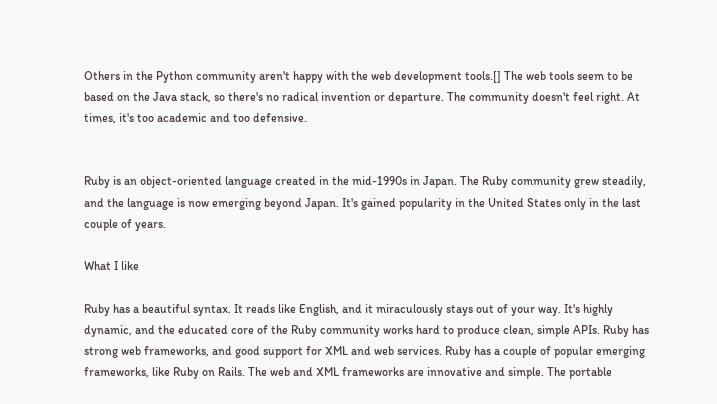Others in the Python community aren't happy with the web development tools.[] The web tools seem to be based on the Java stack, so there's no radical invention or departure. The community doesn't feel right. At times, it's too academic and too defensive.


Ruby is an object-oriented language created in the mid-1990s in Japan. The Ruby community grew steadily, and the language is now emerging beyond Japan. It's gained popularity in the United States only in the last couple of years.

What I like

Ruby has a beautiful syntax. It reads like English, and it miraculously stays out of your way. It's highly dynamic, and the educated core of the Ruby community works hard to produce clean, simple APIs. Ruby has strong web frameworks, and good support for XML and web services. Ruby has a couple of popular emerging frameworks, like Ruby on Rails. The web and XML frameworks are innovative and simple. The portable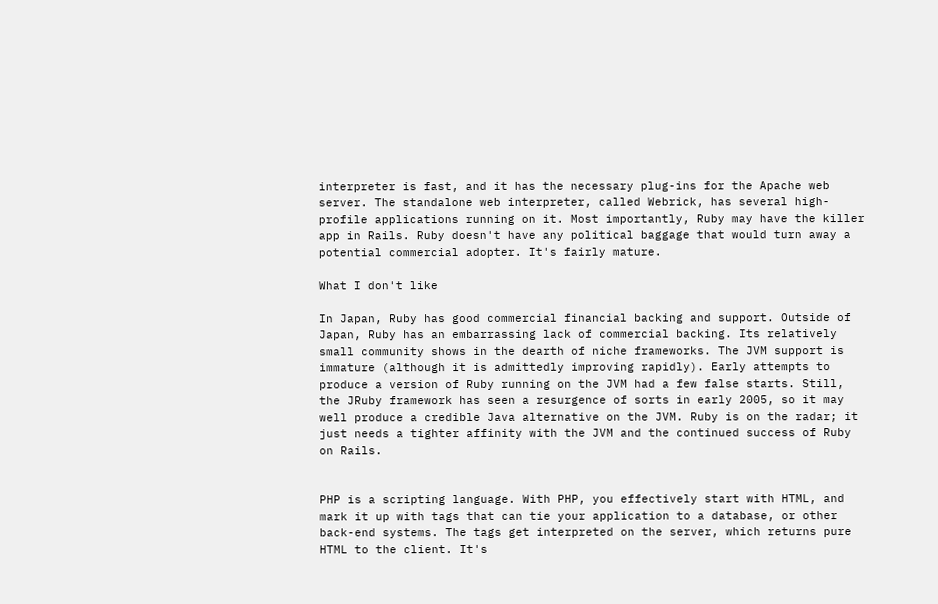interpreter is fast, and it has the necessary plug-ins for the Apache web server. The standalone web interpreter, called Webrick, has several high-profile applications running on it. Most importantly, Ruby may have the killer app in Rails. Ruby doesn't have any political baggage that would turn away a potential commercial adopter. It's fairly mature.

What I don't like

In Japan, Ruby has good commercial financial backing and support. Outside of Japan, Ruby has an embarrassing lack of commercial backing. Its relatively small community shows in the dearth of niche frameworks. The JVM support is immature (although it is admittedly improving rapidly). Early attempts to produce a version of Ruby running on the JVM had a few false starts. Still, the JRuby framework has seen a resurgence of sorts in early 2005, so it may well produce a credible Java alternative on the JVM. Ruby is on the radar; it just needs a tighter affinity with the JVM and the continued success of Ruby on Rails.


PHP is a scripting language. With PHP, you effectively start with HTML, and mark it up with tags that can tie your application to a database, or other back-end systems. The tags get interpreted on the server, which returns pure HTML to the client. It's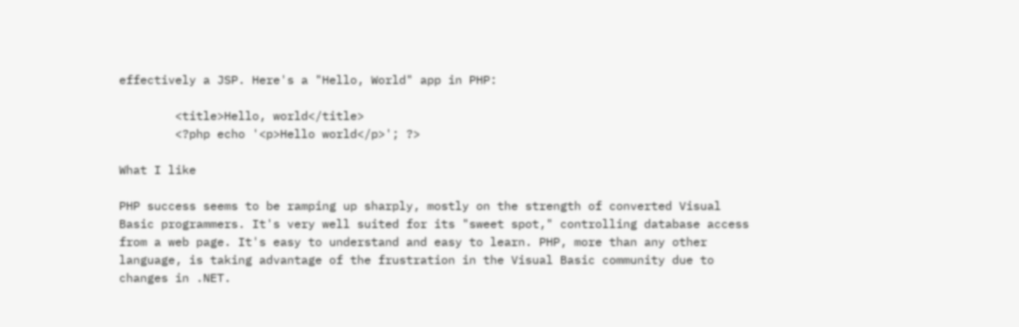effectively a JSP. Here's a "Hello, World" app in PHP:

        <title>Hello, world</title>
        <?php echo '<p>Hello world</p>'; ?>

What I like

PHP success seems to be ramping up sharply, mostly on the strength of converted Visual Basic programmers. It's very well suited for its "sweet spot," controlling database access from a web page. It's easy to understand and easy to learn. PHP, more than any other language, is taking advantage of the frustration in the Visual Basic community due to changes in .NET.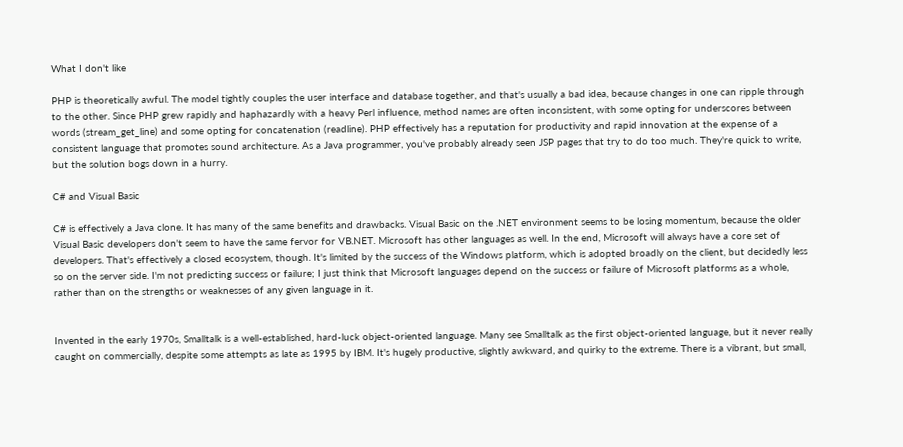What I don't like

PHP is theoretically awful. The model tightly couples the user interface and database together, and that's usually a bad idea, because changes in one can ripple through to the other. Since PHP grew rapidly and haphazardly with a heavy Perl influence, method names are often inconsistent, with some opting for underscores between words (stream_get_line) and some opting for concatenation (readline). PHP effectively has a reputation for productivity and rapid innovation at the expense of a consistent language that promotes sound architecture. As a Java programmer, you've probably already seen JSP pages that try to do too much. They're quick to write, but the solution bogs down in a hurry.

C# and Visual Basic

C# is effectively a Java clone. It has many of the same benefits and drawbacks. Visual Basic on the .NET environment seems to be losing momentum, because the older Visual Basic developers don't seem to have the same fervor for VB.NET. Microsoft has other languages as well. In the end, Microsoft will always have a core set of developers. That's effectively a closed ecosystem, though. It's limited by the success of the Windows platform, which is adopted broadly on the client, but decidedly less so on the server side. I'm not predicting success or failure; I just think that Microsoft languages depend on the success or failure of Microsoft platforms as a whole, rather than on the strengths or weaknesses of any given language in it.


Invented in the early 1970s, Smalltalk is a well-established, hard-luck object-oriented language. Many see Smalltalk as the first object-oriented language, but it never really caught on commercially, despite some attempts as late as 1995 by IBM. It's hugely productive, slightly awkward, and quirky to the extreme. There is a vibrant, but small,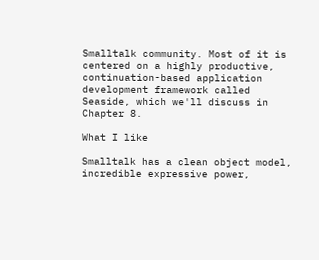Smalltalk community. Most of it is centered on a highly productive, continuation-based application development framework called Seaside, which we'll discuss in Chapter 8.

What I like

Smalltalk has a clean object model, incredible expressive power,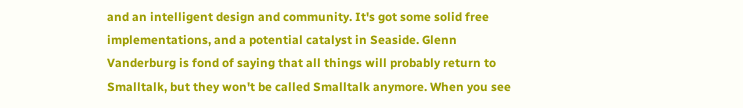and an intelligent design and community. It's got some solid free implementations, and a potential catalyst in Seaside. Glenn Vanderburg is fond of saying that all things will probably return to Smalltalk, but they won't be called Smalltalk anymore. When you see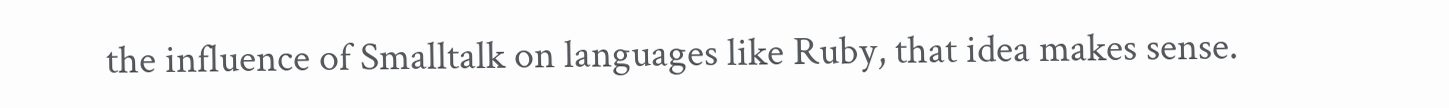the influence of Smalltalk on languages like Ruby, that idea makes sense.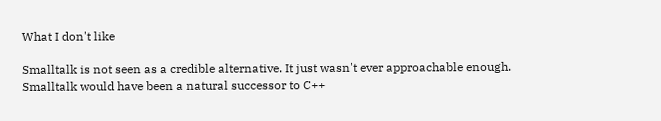What I don't like

Smalltalk is not seen as a credible alternative. It just wasn't ever approachable enough. Smalltalk would have been a natural successor to C++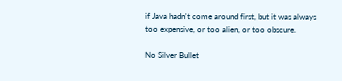if Java hadn't come around first, but it was always too expensive, or too alien, or too obscure.

No Silver Bullet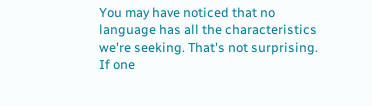You may have noticed that no language has all the characteristics we're seeking. That's not surprising. If one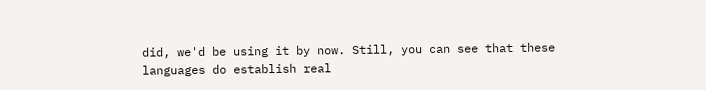did, we'd be using it by now. Still, you can see that these languages do establish real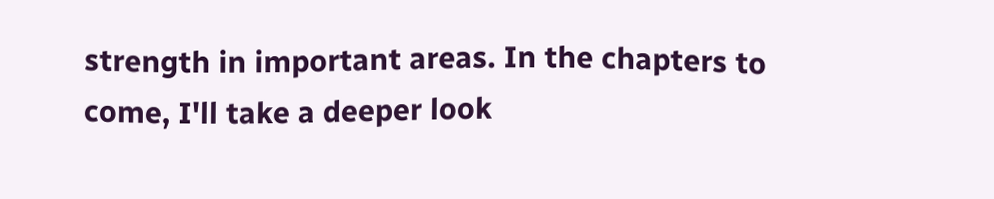strength in important areas. In the chapters to come, I'll take a deeper look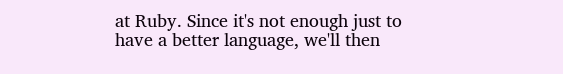at Ruby. Since it's not enough just to have a better language, we'll then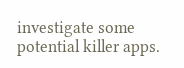investigate some potential killer apps.